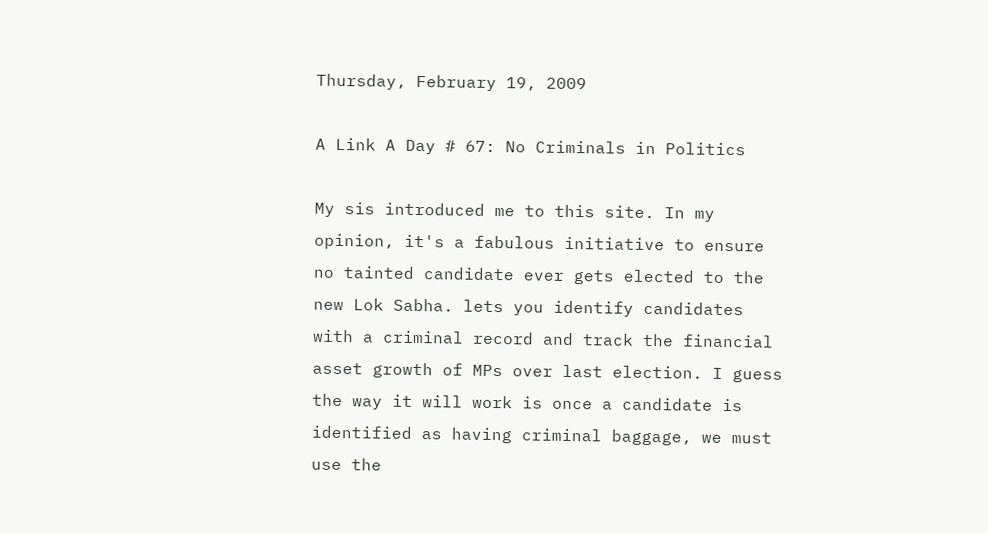Thursday, February 19, 2009

A Link A Day # 67: No Criminals in Politics

My sis introduced me to this site. In my opinion, it's a fabulous initiative to ensure no tainted candidate ever gets elected to the new Lok Sabha. lets you identify candidates with a criminal record and track the financial asset growth of MPs over last election. I guess the way it will work is once a candidate is identified as having criminal baggage, we must use the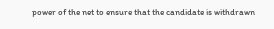power of the net to ensure that the candidate is withdrawn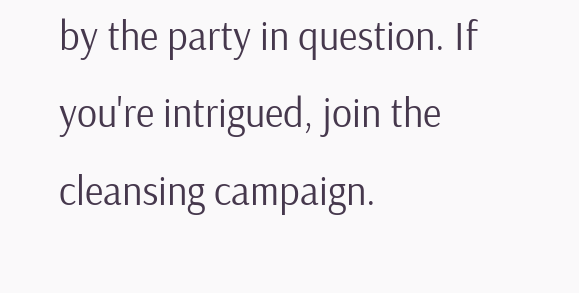by the party in question. If you're intrigued, join the cleansing campaign.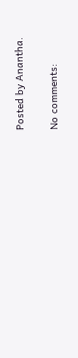Posted by Anantha.

No comments: